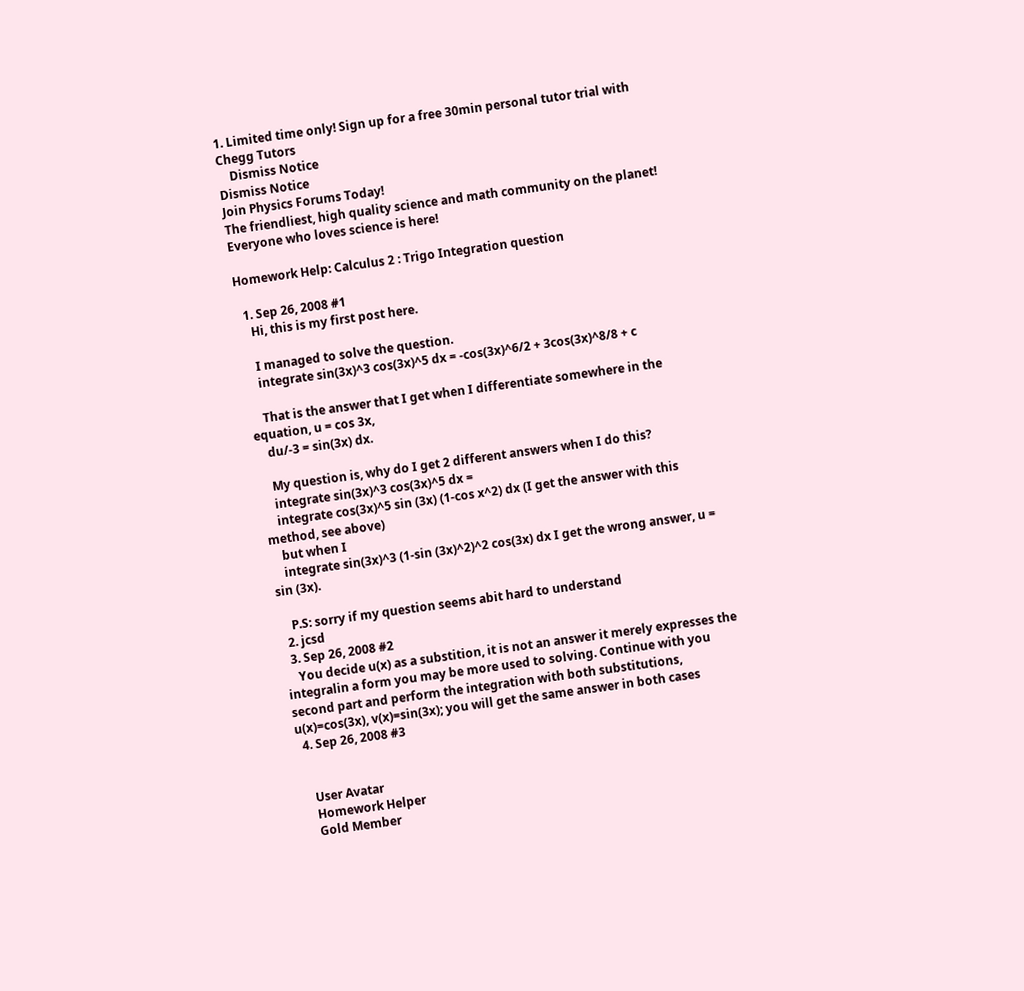1. Limited time only! Sign up for a free 30min personal tutor trial with Chegg Tutors
    Dismiss Notice
Dismiss Notice
Join Physics Forums Today!
The friendliest, high quality science and math community on the planet! Everyone who loves science is here!

Homework Help: Calculus 2 : Trigo Integration question

  1. Sep 26, 2008 #1
    Hi, this is my first post here.

    I managed to solve the question.
    integrate sin(3x)^3 cos(3x)^5 dx = -cos(3x)^6/2 + 3cos(3x)^8/8 + c

    That is the answer that I get when I differentiate somewhere in the equation, u = cos 3x,
    du/-3 = sin(3x) dx.

    My question is, why do I get 2 different answers when I do this?
    integrate sin(3x)^3 cos(3x)^5 dx =
    integrate cos(3x)^5 sin (3x) (1-cos x^2) dx (I get the answer with this method, see above)
    but when I
    integrate sin(3x)^3 (1-sin (3x)^2)^2 cos(3x) dx I get the wrong answer, u = sin (3x).

    P.S: sorry if my question seems abit hard to understand
  2. jcsd
  3. Sep 26, 2008 #2
    You decide u(x) as a substition, it is not an answer it merely expresses the integralin a form you may be more used to solving. Continue with you second part and perform the integration with both substitutions, u(x)=cos(3x), v(x)=sin(3x); you will get the same answer in both cases
  4. Sep 26, 2008 #3


    User Avatar
    Homework Helper
    Gold Member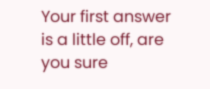Your first answer is a little off, are you sure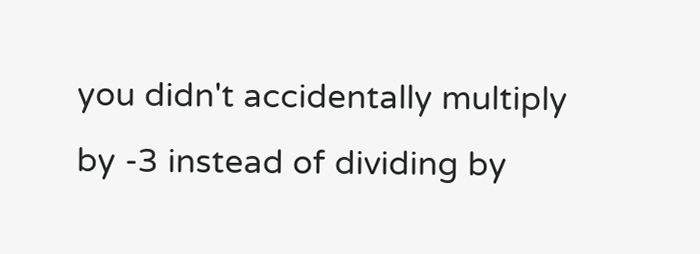you didn't accidentally multiply by -3 instead of dividing by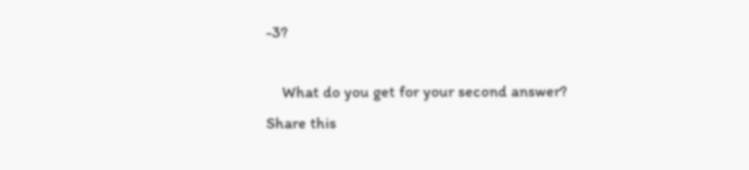-3?

    What do you get for your second answer?
Share this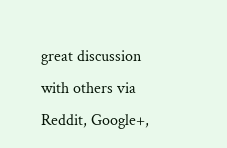great discussion with others via Reddit, Google+,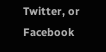Twitter, or Facebook